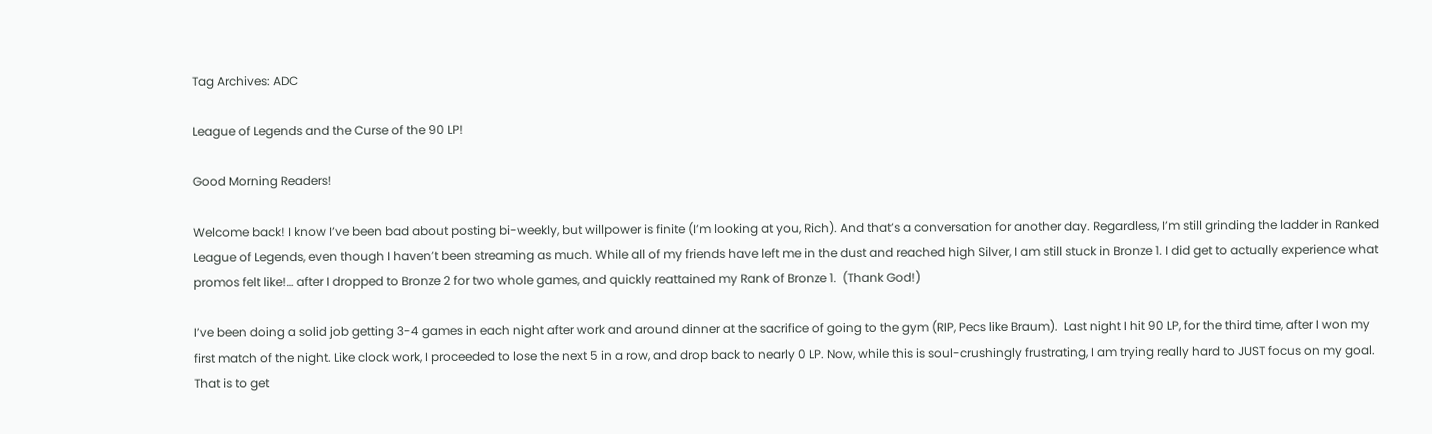Tag Archives: ADC

League of Legends and the Curse of the 90 LP!

Good Morning Readers!

Welcome back! I know I’ve been bad about posting bi-weekly, but willpower is finite (I’m looking at you, Rich). And that’s a conversation for another day. Regardless, I’m still grinding the ladder in Ranked League of Legends, even though I haven’t been streaming as much. While all of my friends have left me in the dust and reached high Silver, I am still stuck in Bronze 1. I did get to actually experience what promos felt like!… after I dropped to Bronze 2 for two whole games, and quickly reattained my Rank of Bronze 1.  (Thank God!)

I’ve been doing a solid job getting 3-4 games in each night after work and around dinner at the sacrifice of going to the gym (RIP, Pecs like Braum).  Last night I hit 90 LP, for the third time, after I won my first match of the night. Like clock work, I proceeded to lose the next 5 in a row, and drop back to nearly 0 LP. Now, while this is soul-crushingly frustrating, I am trying really hard to JUST focus on my goal. That is to get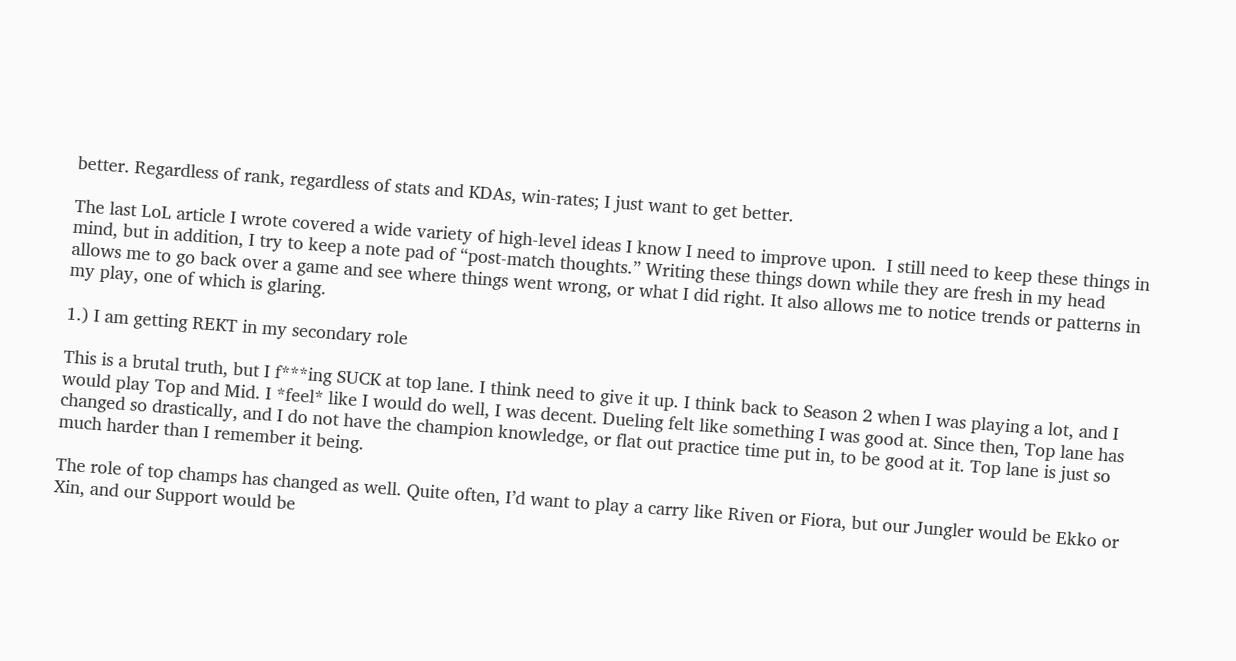better. Regardless of rank, regardless of stats and KDAs, win-rates; I just want to get better.

The last LoL article I wrote covered a wide variety of high-level ideas I know I need to improve upon.  I still need to keep these things in mind, but in addition, I try to keep a note pad of “post-match thoughts.” Writing these things down while they are fresh in my head allows me to go back over a game and see where things went wrong, or what I did right. It also allows me to notice trends or patterns in my play, one of which is glaring.

1.) I am getting REKT in my secondary role

This is a brutal truth, but I f***ing SUCK at top lane. I think need to give it up. I think back to Season 2 when I was playing a lot, and I would play Top and Mid. I *feel* like I would do well, I was decent. Dueling felt like something I was good at. Since then, Top lane has changed so drastically, and I do not have the champion knowledge, or flat out practice time put in, to be good at it. Top lane is just so much harder than I remember it being.

The role of top champs has changed as well. Quite often, I’d want to play a carry like Riven or Fiora, but our Jungler would be Ekko or Xin, and our Support would be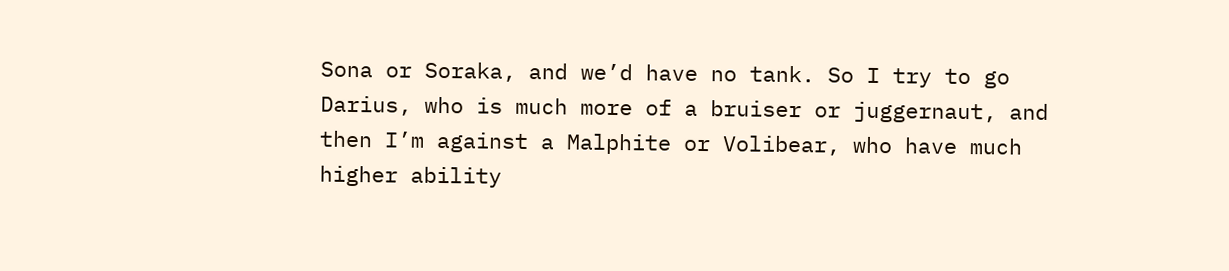Sona or Soraka, and we’d have no tank. So I try to go Darius, who is much more of a bruiser or juggernaut, and then I’m against a Malphite or Volibear, who have much higher ability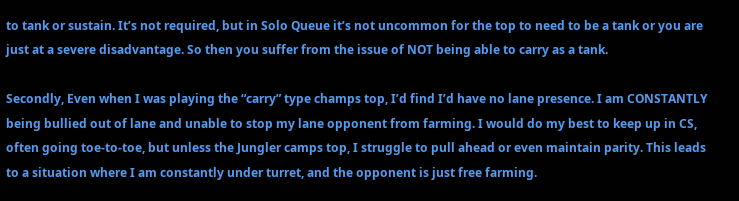to tank or sustain. It’s not required, but in Solo Queue it’s not uncommon for the top to need to be a tank or you are just at a severe disadvantage. So then you suffer from the issue of NOT being able to carry as a tank.

Secondly, Even when I was playing the “carry” type champs top, I’d find I’d have no lane presence. I am CONSTANTLY being bullied out of lane and unable to stop my lane opponent from farming. I would do my best to keep up in CS, often going toe-to-toe, but unless the Jungler camps top, I struggle to pull ahead or even maintain parity. This leads to a situation where I am constantly under turret, and the opponent is just free farming.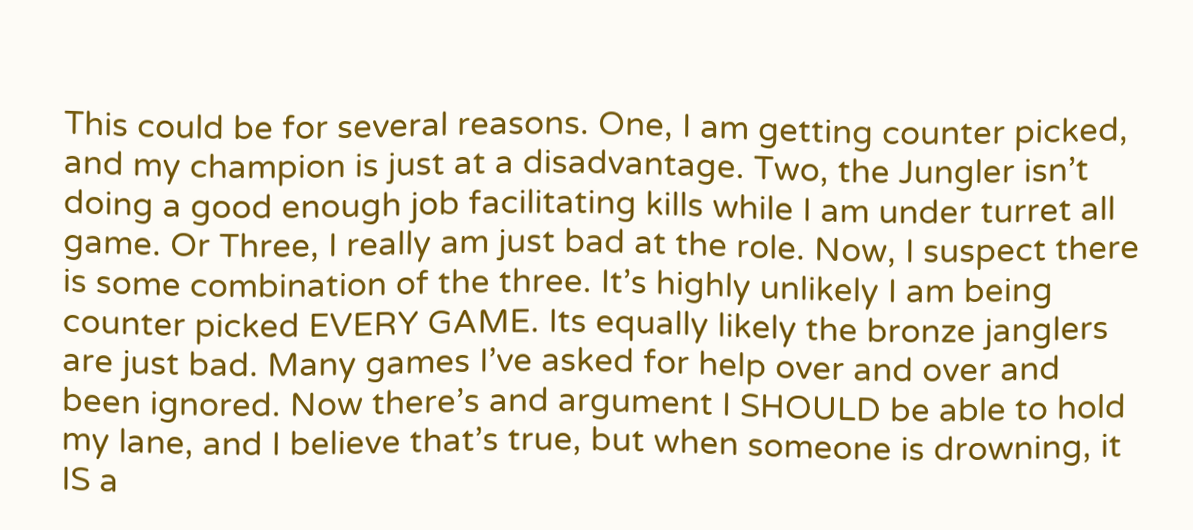This could be for several reasons. One, I am getting counter picked, and my champion is just at a disadvantage. Two, the Jungler isn’t doing a good enough job facilitating kills while I am under turret all game. Or Three, I really am just bad at the role. Now, I suspect there is some combination of the three. It’s highly unlikely I am being counter picked EVERY GAME. Its equally likely the bronze janglers are just bad. Many games I’ve asked for help over and over and been ignored. Now there’s and argument I SHOULD be able to hold my lane, and I believe that’s true, but when someone is drowning, it IS a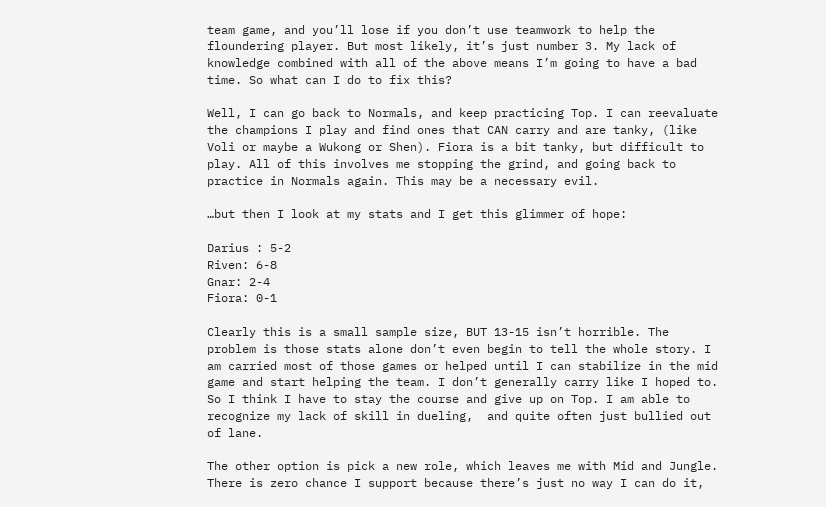team game, and you’ll lose if you don’t use teamwork to help the floundering player. But most likely, it’s just number 3. My lack of knowledge combined with all of the above means I’m going to have a bad time. So what can I do to fix this?

Well, I can go back to Normals, and keep practicing Top. I can reevaluate the champions I play and find ones that CAN carry and are tanky, (like Voli or maybe a Wukong or Shen). Fiora is a bit tanky, but difficult to play. All of this involves me stopping the grind, and going back to practice in Normals again. This may be a necessary evil.

…but then I look at my stats and I get this glimmer of hope:

Darius : 5-2
Riven: 6-8
Gnar: 2-4
Fiora: 0-1

Clearly this is a small sample size, BUT 13-15 isn’t horrible. The problem is those stats alone don’t even begin to tell the whole story. I am carried most of those games or helped until I can stabilize in the mid game and start helping the team. I don’t generally carry like I hoped to. So I think I have to stay the course and give up on Top. I am able to recognize my lack of skill in dueling,  and quite often just bullied out of lane.

The other option is pick a new role, which leaves me with Mid and Jungle. There is zero chance I support because there’s just no way I can do it,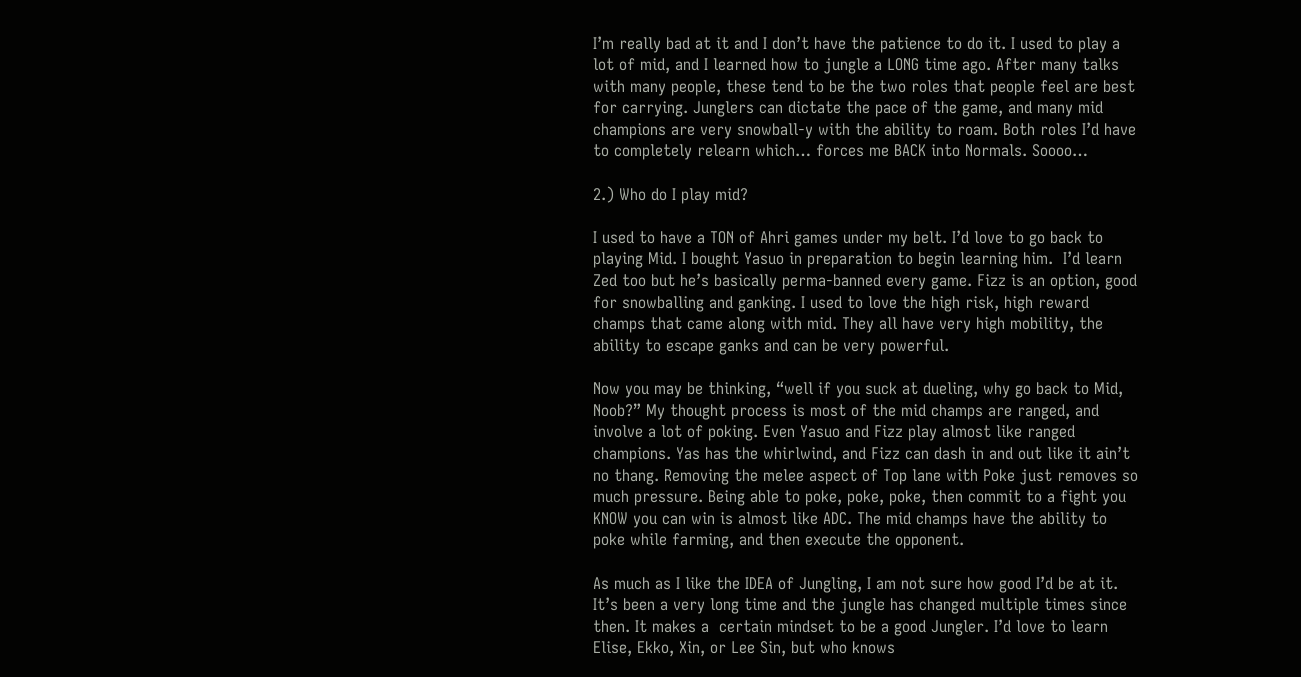I’m really bad at it and I don’t have the patience to do it. I used to play a lot of mid, and I learned how to jungle a LONG time ago. After many talks with many people, these tend to be the two roles that people feel are best for carrying. Junglers can dictate the pace of the game, and many mid champions are very snowball-y with the ability to roam. Both roles I’d have to completely relearn which… forces me BACK into Normals. Soooo…

2.) Who do I play mid?

I used to have a TON of Ahri games under my belt. I’d love to go back to playing Mid. I bought Yasuo in preparation to begin learning him.  I’d learn Zed too but he’s basically perma-banned every game. Fizz is an option, good for snowballing and ganking. I used to love the high risk, high reward champs that came along with mid. They all have very high mobility, the ability to escape ganks and can be very powerful.

Now you may be thinking, “well if you suck at dueling, why go back to Mid, Noob?” My thought process is most of the mid champs are ranged, and involve a lot of poking. Even Yasuo and Fizz play almost like ranged champions. Yas has the whirlwind, and Fizz can dash in and out like it ain’t no thang. Removing the melee aspect of Top lane with Poke just removes so much pressure. Being able to poke, poke, poke, then commit to a fight you KNOW you can win is almost like ADC. The mid champs have the ability to poke while farming, and then execute the opponent.

As much as I like the IDEA of Jungling, I am not sure how good I’d be at it. It’s been a very long time and the jungle has changed multiple times since then. It makes a  certain mindset to be a good Jungler. I’d love to learn Elise, Ekko, Xin, or Lee Sin, but who knows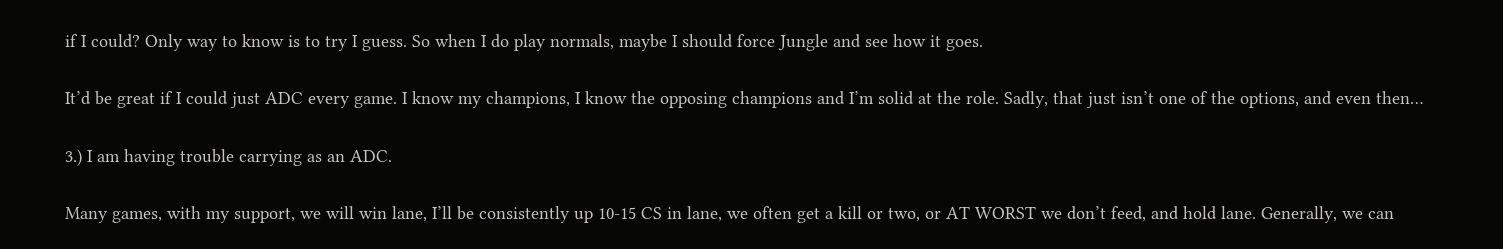if I could? Only way to know is to try I guess. So when I do play normals, maybe I should force Jungle and see how it goes.

It’d be great if I could just ADC every game. I know my champions, I know the opposing champions and I’m solid at the role. Sadly, that just isn’t one of the options, and even then…

3.) I am having trouble carrying as an ADC.

Many games, with my support, we will win lane, I’ll be consistently up 10-15 CS in lane, we often get a kill or two, or AT WORST we don’t feed, and hold lane. Generally, we can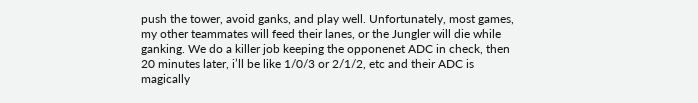push the tower, avoid ganks, and play well. Unfortunately, most games, my other teammates will feed their lanes, or the Jungler will die while ganking. We do a killer job keeping the opponenet ADC in check, then 20 minutes later, i’ll be like 1/0/3 or 2/1/2, etc and their ADC is magically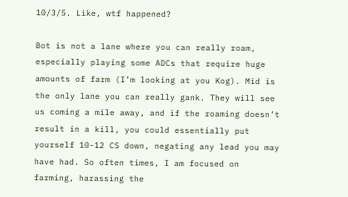10/3/5. Like, wtf happened?

Bot is not a lane where you can really roam, especially playing some ADCs that require huge amounts of farm (I’m looking at you Kog). Mid is the only lane you can really gank. They will see us coming a mile away, and if the roaming doesn’t result in a kill, you could essentially put yourself 10-12 CS down, negating any lead you may have had. So often times, I am focused on farming, harassing the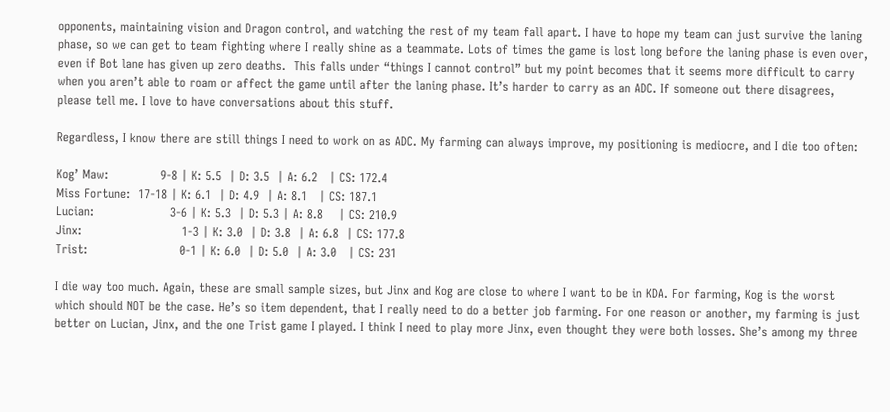opponents, maintaining vision and Dragon control, and watching the rest of my team fall apart. I have to hope my team can just survive the laning phase, so we can get to team fighting where I really shine as a teammate. Lots of times the game is lost long before the laning phase is even over, even if Bot lane has given up zero deaths.  This falls under “things I cannot control” but my point becomes that it seems more difficult to carry when you aren’t able to roam or affect the game until after the laning phase. It’s harder to carry as an ADC. If someone out there disagrees, please tell me. I love to have conversations about this stuff.

Regardless, I know there are still things I need to work on as ADC. My farming can always improve, my positioning is mediocre, and I die too often:

Kog’ Maw:             9-8 | K: 5.5  | D: 3.5  | A: 6.2   | CS: 172.4
Miss Fortune:  17-18 | K: 6.1  | D: 4.9  | A: 8.1   | CS: 187.1
Lucian:                   3-6 | K: 5.3  | D: 5.3 | A: 8.8    | CS: 210.9
Jinx:                         1-3 | K: 3.0  | D: 3.8  | A: 6.8  | CS: 177.8
Trist:                       0-1 | K: 6.0  | D: 5.0  | A: 3.0   | CS: 231

I die way too much. Again, these are small sample sizes, but Jinx and Kog are close to where I want to be in KDA. For farming, Kog is the worst which should NOT be the case. He’s so item dependent, that I really need to do a better job farming. For one reason or another, my farming is just better on Lucian, Jinx, and the one Trist game I played. I think I need to play more Jinx, even thought they were both losses. She’s among my three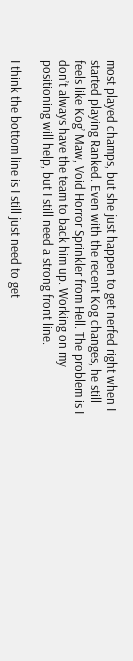most played champs, but she just happen to get nerfed right when I started playing Ranked. Even with the recent Kog changes, he still feels like Kog’ Maw, Void Horror Sprinkler from Hell. The problem is I don’t always have the team to back him up. Working on my positioning will help, but I still need a strong front line.

I think the bottom line is I still just need to get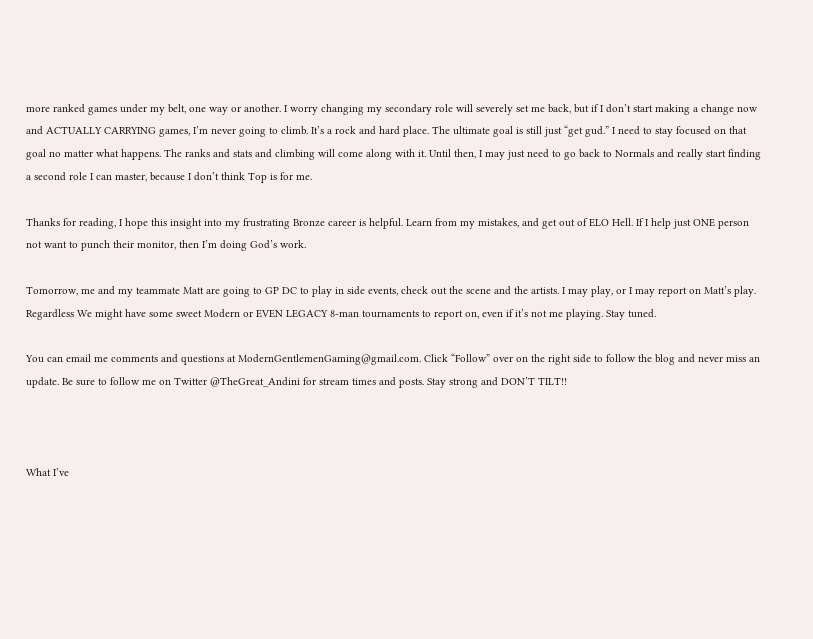more ranked games under my belt, one way or another. I worry changing my secondary role will severely set me back, but if I don’t start making a change now and ACTUALLY CARRYING games, I’m never going to climb. It’s a rock and hard place. The ultimate goal is still just “get gud.” I need to stay focused on that goal no matter what happens. The ranks and stats and climbing will come along with it. Until then, I may just need to go back to Normals and really start finding a second role I can master, because I don’t think Top is for me.

Thanks for reading, I hope this insight into my frustrating Bronze career is helpful. Learn from my mistakes, and get out of ELO Hell. If I help just ONE person not want to punch their monitor, then I’m doing God’s work.

Tomorrow, me and my teammate Matt are going to GP DC to play in side events, check out the scene and the artists. I may play, or I may report on Matt’s play. Regardless We might have some sweet Modern or EVEN LEGACY 8-man tournaments to report on, even if it’s not me playing. Stay tuned.

You can email me comments and questions at ModernGentlemenGaming@gmail.com. Click “Follow” over on the right side to follow the blog and never miss an update. Be sure to follow me on Twitter @TheGreat_Andini for stream times and posts. Stay strong and DON’T TILT!!



What I’ve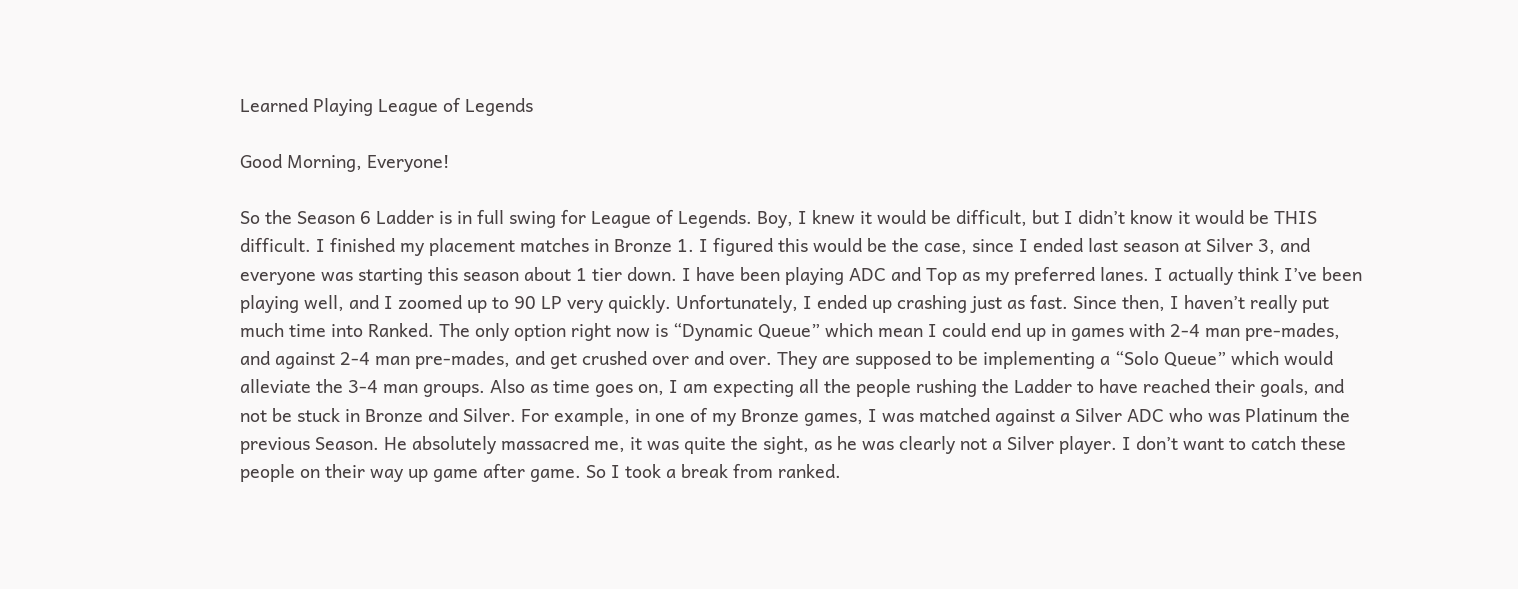Learned Playing League of Legends

Good Morning, Everyone!

So the Season 6 Ladder is in full swing for League of Legends. Boy, I knew it would be difficult, but I didn’t know it would be THIS difficult. I finished my placement matches in Bronze 1. I figured this would be the case, since I ended last season at Silver 3, and everyone was starting this season about 1 tier down. I have been playing ADC and Top as my preferred lanes. I actually think I’ve been playing well, and I zoomed up to 90 LP very quickly. Unfortunately, I ended up crashing just as fast. Since then, I haven’t really put much time into Ranked. The only option right now is “Dynamic Queue” which mean I could end up in games with 2-4 man pre-mades, and against 2-4 man pre-mades, and get crushed over and over. They are supposed to be implementing a “Solo Queue” which would alleviate the 3-4 man groups. Also as time goes on, I am expecting all the people rushing the Ladder to have reached their goals, and not be stuck in Bronze and Silver. For example, in one of my Bronze games, I was matched against a Silver ADC who was Platinum the previous Season. He absolutely massacred me, it was quite the sight, as he was clearly not a Silver player. I don’t want to catch these people on their way up game after game. So I took a break from ranked.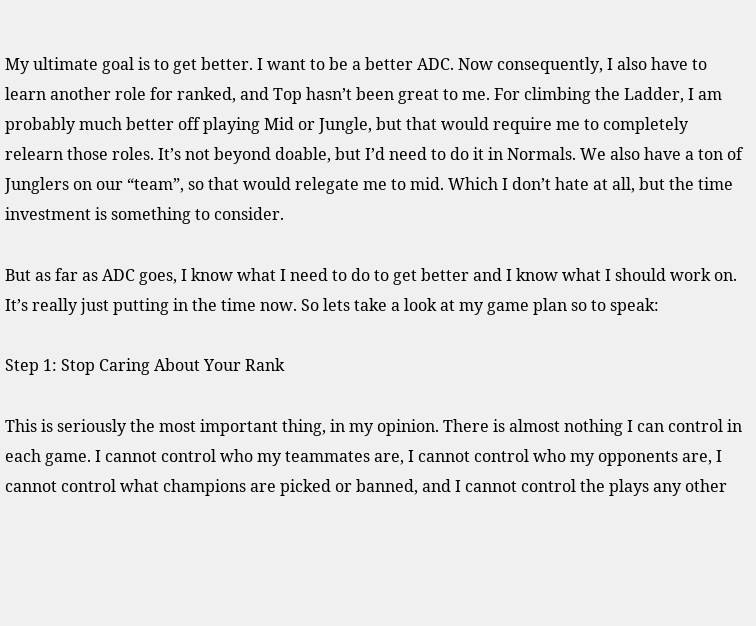My ultimate goal is to get better. I want to be a better ADC. Now consequently, I also have to learn another role for ranked, and Top hasn’t been great to me. For climbing the Ladder, I am probably much better off playing Mid or Jungle, but that would require me to completely relearn those roles. It’s not beyond doable, but I’d need to do it in Normals. We also have a ton of Junglers on our “team”, so that would relegate me to mid. Which I don’t hate at all, but the time investment is something to consider.

But as far as ADC goes, I know what I need to do to get better and I know what I should work on. It’s really just putting in the time now. So lets take a look at my game plan so to speak:

Step 1: Stop Caring About Your Rank

This is seriously the most important thing, in my opinion. There is almost nothing I can control in each game. I cannot control who my teammates are, I cannot control who my opponents are, I cannot control what champions are picked or banned, and I cannot control the plays any other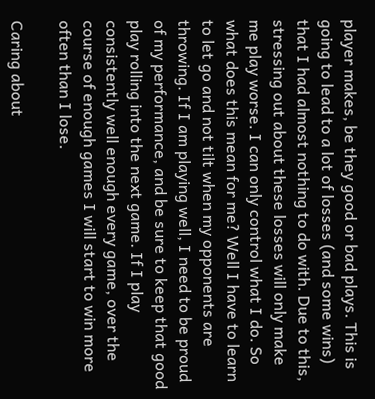player makes, be they good or bad plays. This is going to lead to a lot of losses (and some wins) that I had almost nothing to do with. Due to this, stressing out about these losses will only make me play worse. I can only control what I do. So what does this mean for me? Well I have to learn to let go and not tilt when my opponents are throwing. If I am playing well, I need to be proud of my performance, and be sure to keep that good play rolling into the next game. If I play consistently well enough every game, over the course of enough games I will start to win more often than I lose.

Caring about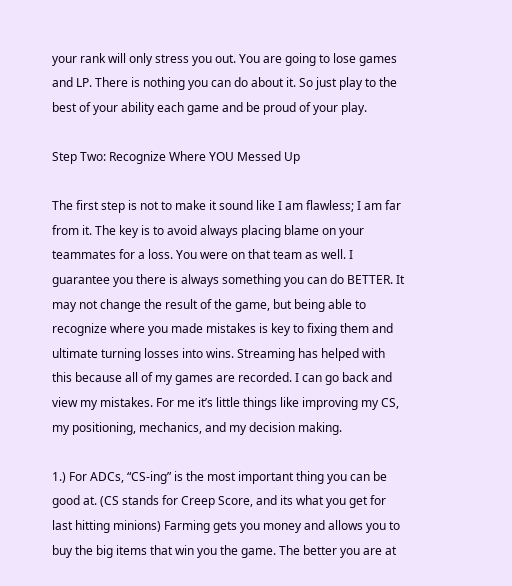your rank will only stress you out. You are going to lose games and LP. There is nothing you can do about it. So just play to the best of your ability each game and be proud of your play.

Step Two: Recognize Where YOU Messed Up

The first step is not to make it sound like I am flawless; I am far from it. The key is to avoid always placing blame on your teammates for a loss. You were on that team as well. I guarantee you there is always something you can do BETTER. It may not change the result of the game, but being able to recognize where you made mistakes is key to fixing them and ultimate turning losses into wins. Streaming has helped with this because all of my games are recorded. I can go back and view my mistakes. For me it’s little things like improving my CS, my positioning, mechanics, and my decision making.

1.) For ADCs, “CS-ing” is the most important thing you can be good at. (CS stands for Creep Score, and its what you get for last hitting minions) Farming gets you money and allows you to buy the big items that win you the game. The better you are at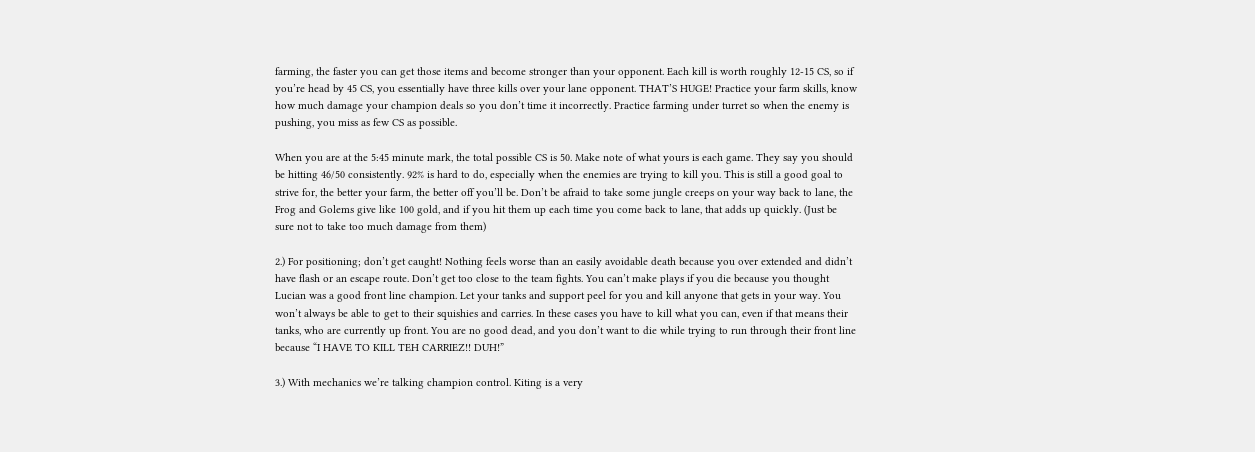farming, the faster you can get those items and become stronger than your opponent. Each kill is worth roughly 12-15 CS, so if you’re head by 45 CS, you essentially have three kills over your lane opponent. THAT’S HUGE! Practice your farm skills, know how much damage your champion deals so you don’t time it incorrectly. Practice farming under turret so when the enemy is pushing, you miss as few CS as possible.

When you are at the 5:45 minute mark, the total possible CS is 50. Make note of what yours is each game. They say you should be hitting 46/50 consistently. 92% is hard to do, especially when the enemies are trying to kill you. This is still a good goal to strive for, the better your farm, the better off you’ll be. Don’t be afraid to take some jungle creeps on your way back to lane, the Frog and Golems give like 100 gold, and if you hit them up each time you come back to lane, that adds up quickly. (Just be sure not to take too much damage from them)

2.) For positioning; don’t get caught! Nothing feels worse than an easily avoidable death because you over extended and didn’t have flash or an escape route. Don’t get too close to the team fights. You can’t make plays if you die because you thought Lucian was a good front line champion. Let your tanks and support peel for you and kill anyone that gets in your way. You won’t always be able to get to their squishies and carries. In these cases you have to kill what you can, even if that means their tanks, who are currently up front. You are no good dead, and you don’t want to die while trying to run through their front line because “I HAVE TO KILL TEH CARRIEZ!! DUH!”

3.) With mechanics we’re talking champion control. Kiting is a very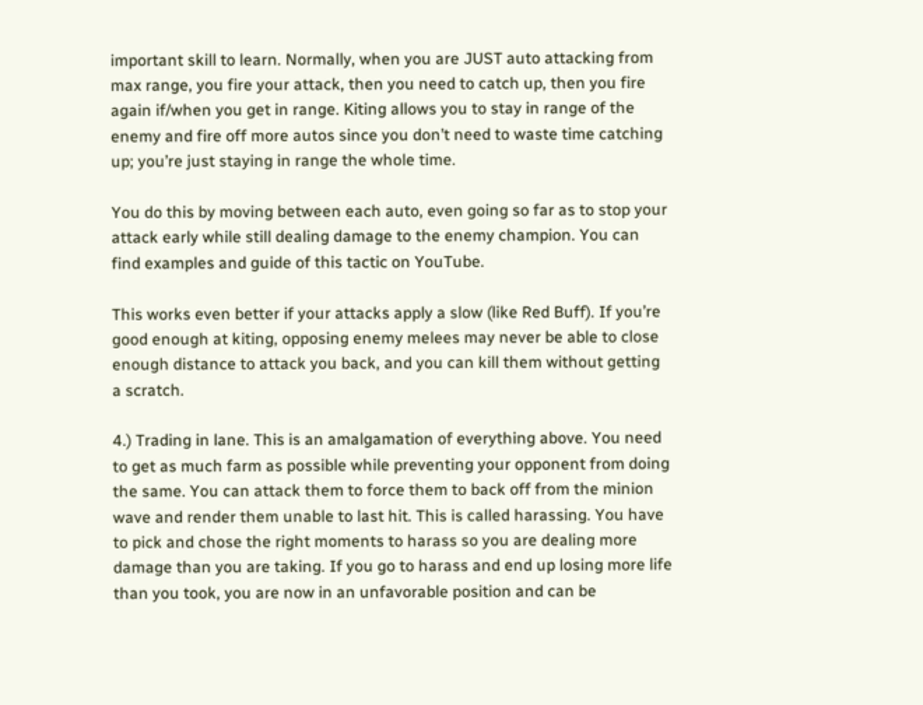important skill to learn. Normally, when you are JUST auto attacking from max range, you fire your attack, then you need to catch up, then you fire again if/when you get in range. Kiting allows you to stay in range of the enemy and fire off more autos since you don’t need to waste time catching up; you’re just staying in range the whole time.

You do this by moving between each auto, even going so far as to stop your attack early while still dealing damage to the enemy champion. You can find examples and guide of this tactic on YouTube.

This works even better if your attacks apply a slow (like Red Buff). If you’re good enough at kiting, opposing enemy melees may never be able to close enough distance to attack you back, and you can kill them without getting a scratch.

4.) Trading in lane. This is an amalgamation of everything above. You need to get as much farm as possible while preventing your opponent from doing the same. You can attack them to force them to back off from the minion wave and render them unable to last hit. This is called harassing. You have to pick and chose the right moments to harass so you are dealing more damage than you are taking. If you go to harass and end up losing more life than you took, you are now in an unfavorable position and can be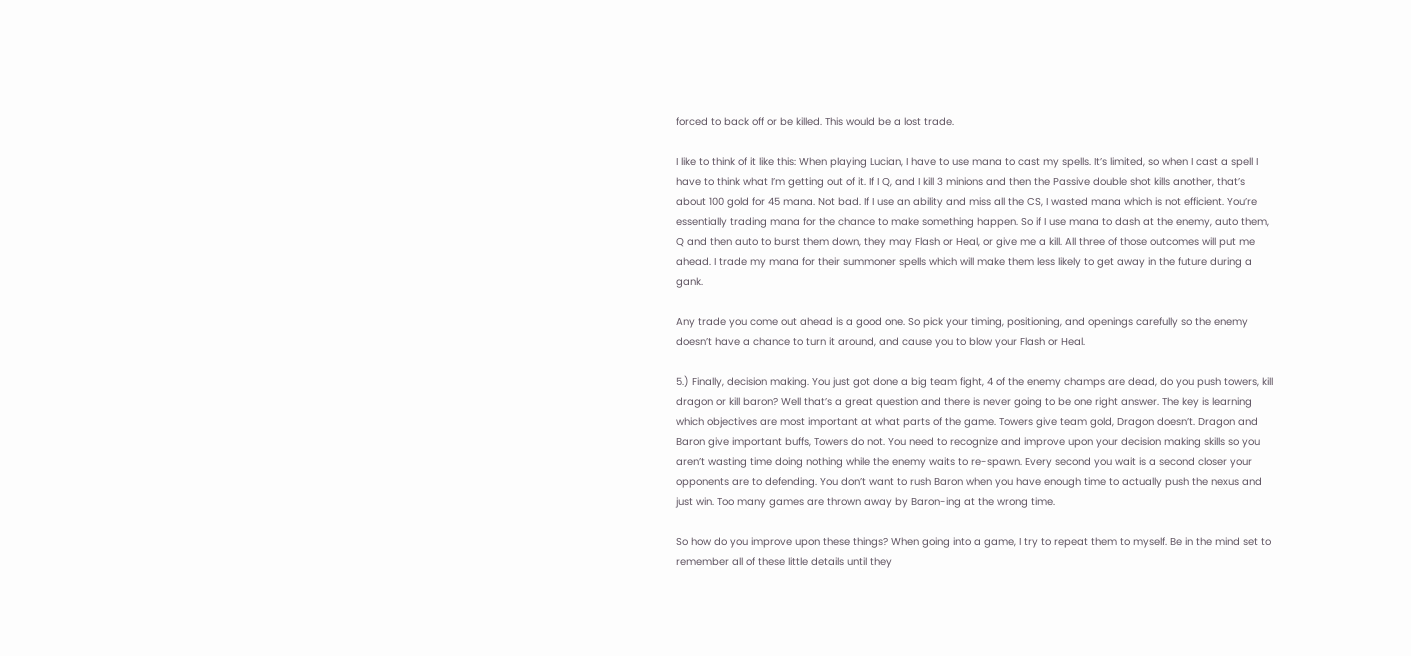forced to back off or be killed. This would be a lost trade.

I like to think of it like this: When playing Lucian, I have to use mana to cast my spells. It’s limited, so when I cast a spell I have to think what I’m getting out of it. If I Q, and I kill 3 minions and then the Passive double shot kills another, that’s about 100 gold for 45 mana. Not bad. If I use an ability and miss all the CS, I wasted mana which is not efficient. You’re essentially trading mana for the chance to make something happen. So if I use mana to dash at the enemy, auto them, Q and then auto to burst them down, they may Flash or Heal, or give me a kill. All three of those outcomes will put me ahead. I trade my mana for their summoner spells which will make them less likely to get away in the future during a gank.

Any trade you come out ahead is a good one. So pick your timing, positioning, and openings carefully so the enemy doesn’t have a chance to turn it around, and cause you to blow your Flash or Heal.

5.) Finally, decision making. You just got done a big team fight, 4 of the enemy champs are dead, do you push towers, kill dragon or kill baron? Well that’s a great question and there is never going to be one right answer. The key is learning which objectives are most important at what parts of the game. Towers give team gold, Dragon doesn’t. Dragon and Baron give important buffs, Towers do not. You need to recognize and improve upon your decision making skills so you aren’t wasting time doing nothing while the enemy waits to re-spawn. Every second you wait is a second closer your opponents are to defending. You don’t want to rush Baron when you have enough time to actually push the nexus and just win. Too many games are thrown away by Baron-ing at the wrong time.

So how do you improve upon these things? When going into a game, I try to repeat them to myself. Be in the mind set to remember all of these little details until they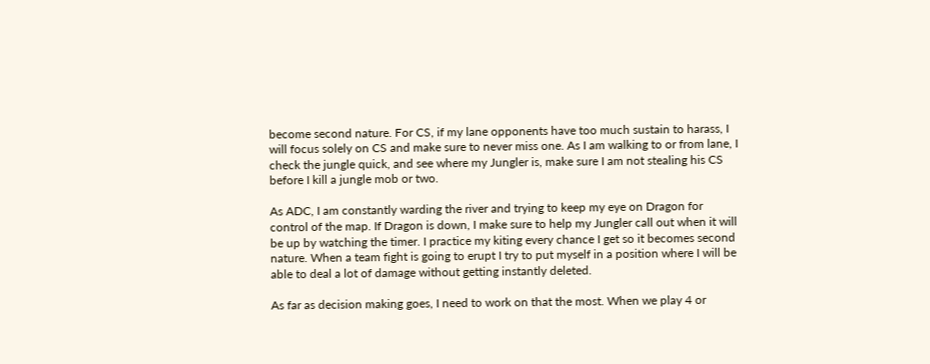become second nature. For CS, if my lane opponents have too much sustain to harass, I will focus solely on CS and make sure to never miss one. As I am walking to or from lane, I check the jungle quick, and see where my Jungler is, make sure I am not stealing his CS before I kill a jungle mob or two.

As ADC, I am constantly warding the river and trying to keep my eye on Dragon for control of the map. If Dragon is down, I make sure to help my Jungler call out when it will be up by watching the timer. I practice my kiting every chance I get so it becomes second nature. When a team fight is going to erupt I try to put myself in a position where I will be able to deal a lot of damage without getting instantly deleted.

As far as decision making goes, I need to work on that the most. When we play 4 or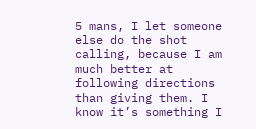5 mans, I let someone else do the shot calling, because I am much better at following directions than giving them. I know it’s something I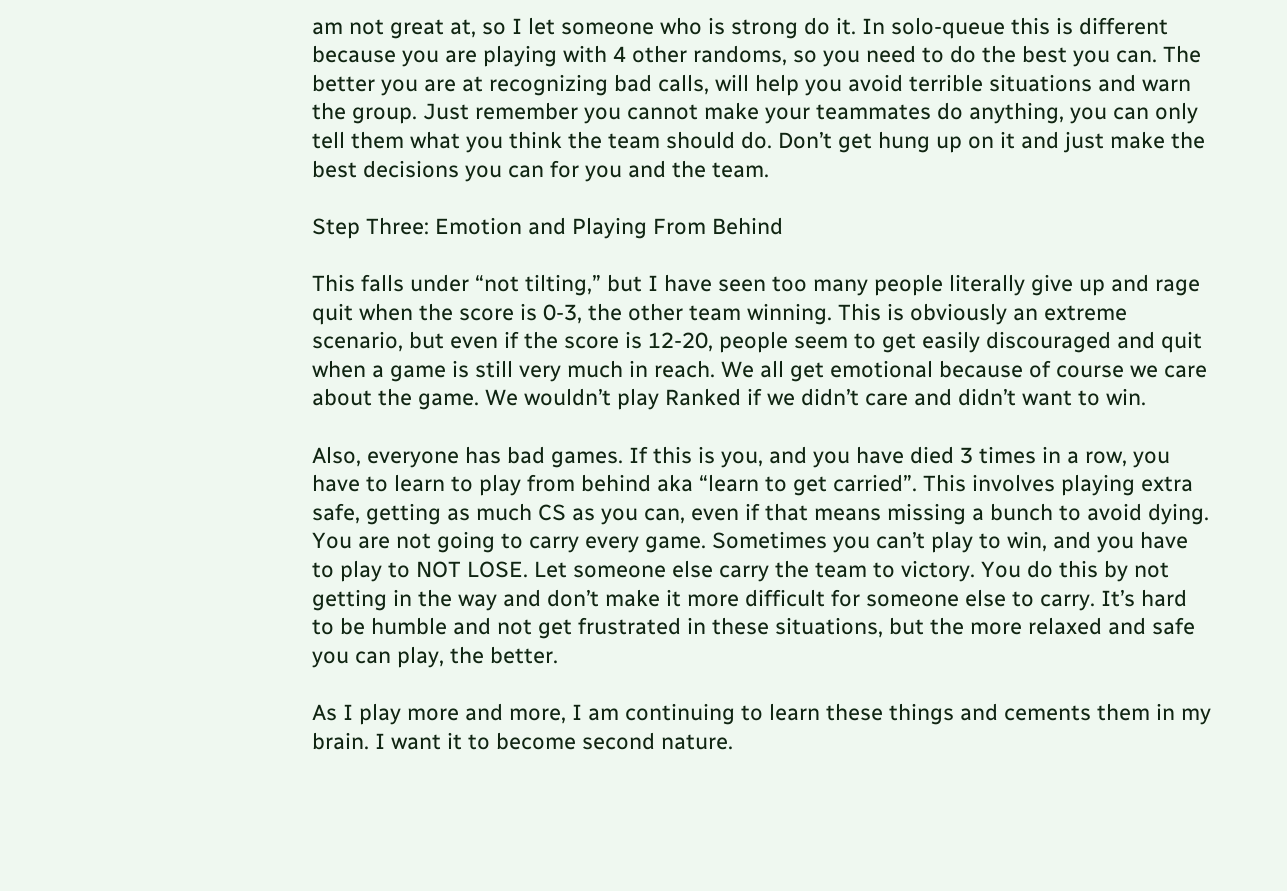am not great at, so I let someone who is strong do it. In solo-queue this is different because you are playing with 4 other randoms, so you need to do the best you can. The better you are at recognizing bad calls, will help you avoid terrible situations and warn the group. Just remember you cannot make your teammates do anything, you can only tell them what you think the team should do. Don’t get hung up on it and just make the best decisions you can for you and the team.

Step Three: Emotion and Playing From Behind

This falls under “not tilting,” but I have seen too many people literally give up and rage quit when the score is 0-3, the other team winning. This is obviously an extreme scenario, but even if the score is 12-20, people seem to get easily discouraged and quit when a game is still very much in reach. We all get emotional because of course we care about the game. We wouldn’t play Ranked if we didn’t care and didn’t want to win.

Also, everyone has bad games. If this is you, and you have died 3 times in a row, you have to learn to play from behind aka “learn to get carried”. This involves playing extra safe, getting as much CS as you can, even if that means missing a bunch to avoid dying. You are not going to carry every game. Sometimes you can’t play to win, and you have to play to NOT LOSE. Let someone else carry the team to victory. You do this by not getting in the way and don’t make it more difficult for someone else to carry. It’s hard to be humble and not get frustrated in these situations, but the more relaxed and safe you can play, the better.

As I play more and more, I am continuing to learn these things and cements them in my brain. I want it to become second nature.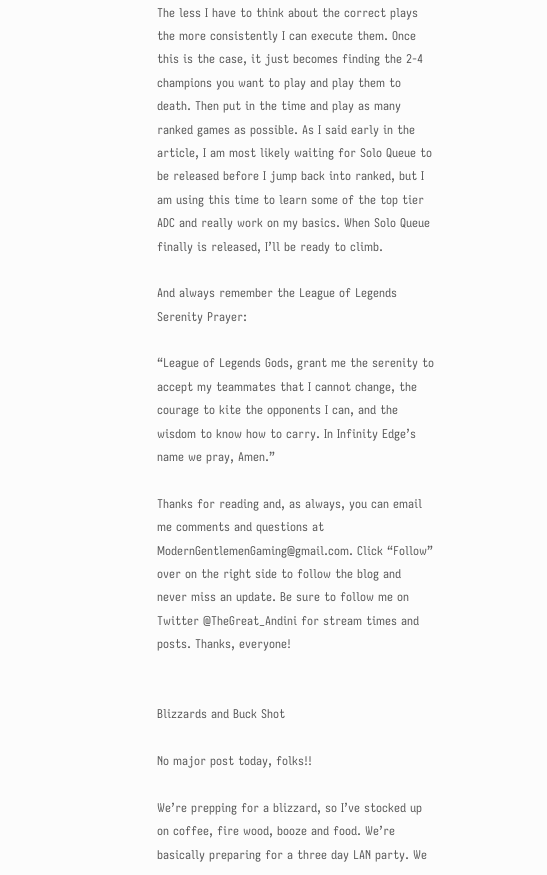The less I have to think about the correct plays the more consistently I can execute them. Once this is the case, it just becomes finding the 2-4 champions you want to play and play them to death. Then put in the time and play as many ranked games as possible. As I said early in the article, I am most likely waiting for Solo Queue to be released before I jump back into ranked, but I am using this time to learn some of the top tier ADC and really work on my basics. When Solo Queue finally is released, I’ll be ready to climb.

And always remember the League of Legends Serenity Prayer:

“League of Legends Gods, grant me the serenity to accept my teammates that I cannot change, the courage to kite the opponents I can, and the wisdom to know how to carry. In Infinity Edge’s name we pray, Amen.”

Thanks for reading and, as always, you can email me comments and questions at ModernGentlemenGaming@gmail.com. Click “Follow” over on the right side to follow the blog and never miss an update. Be sure to follow me on Twitter @TheGreat_Andini for stream times and posts. Thanks, everyone!


Blizzards and Buck Shot

No major post today, folks!!

We’re prepping for a blizzard, so I’ve stocked up on coffee, fire wood, booze and food. We’re basically preparing for a three day LAN party. We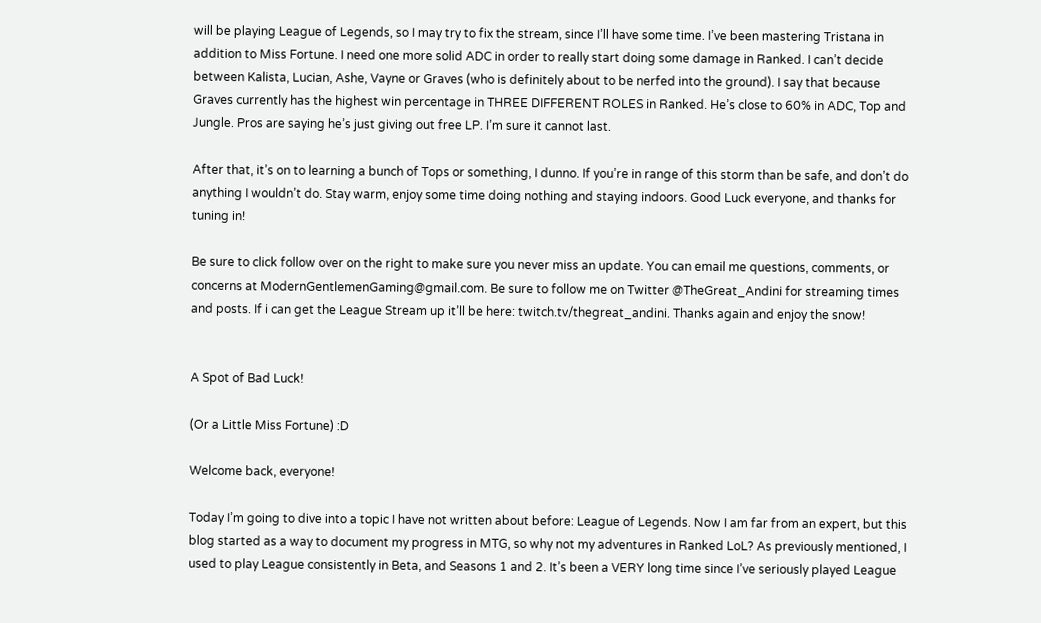will be playing League of Legends, so I may try to fix the stream, since I’ll have some time. I’ve been mastering Tristana in addition to Miss Fortune. I need one more solid ADC in order to really start doing some damage in Ranked. I can’t decide between Kalista, Lucian, Ashe, Vayne or Graves (who is definitely about to be nerfed into the ground). I say that because Graves currently has the highest win percentage in THREE DIFFERENT ROLES in Ranked. He’s close to 60% in ADC, Top and Jungle. Pros are saying he’s just giving out free LP. I’m sure it cannot last.

After that, it’s on to learning a bunch of Tops or something, I dunno. If you’re in range of this storm than be safe, and don’t do anything I wouldn’t do. Stay warm, enjoy some time doing nothing and staying indoors. Good Luck everyone, and thanks for tuning in!

Be sure to click follow over on the right to make sure you never miss an update. You can email me questions, comments, or concerns at ModernGentlemenGaming@gmail.com. Be sure to follow me on Twitter @TheGreat_Andini for streaming times and posts. If i can get the League Stream up it’ll be here: twitch.tv/thegreat_andini. Thanks again and enjoy the snow!


A Spot of Bad Luck!

(Or a Little Miss Fortune) :D

Welcome back, everyone!

Today I’m going to dive into a topic I have not written about before: League of Legends. Now I am far from an expert, but this blog started as a way to document my progress in MTG, so why not my adventures in Ranked LoL? As previously mentioned, I used to play League consistently in Beta, and Seasons 1 and 2. It’s been a VERY long time since I’ve seriously played League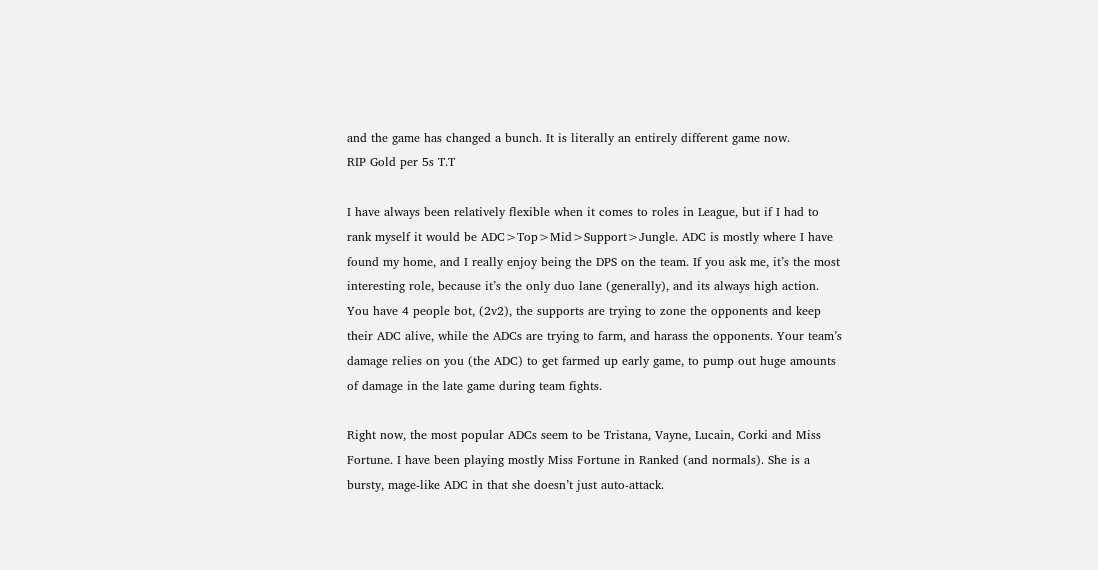and the game has changed a bunch. It is literally an entirely different game now.
RIP Gold per 5s T.T

I have always been relatively flexible when it comes to roles in League, but if I had to rank myself it would be ADC>Top>Mid>Support>Jungle. ADC is mostly where I have found my home, and I really enjoy being the DPS on the team. If you ask me, it’s the most interesting role, because it’s the only duo lane (generally), and its always high action.  You have 4 people bot, (2v2), the supports are trying to zone the opponents and keep their ADC alive, while the ADCs are trying to farm, and harass the opponents. Your team’s damage relies on you (the ADC) to get farmed up early game, to pump out huge amounts of damage in the late game during team fights.

Right now, the most popular ADCs seem to be Tristana, Vayne, Lucain, Corki and Miss Fortune. I have been playing mostly Miss Fortune in Ranked (and normals). She is a bursty, mage-like ADC in that she doesn’t just auto-attack.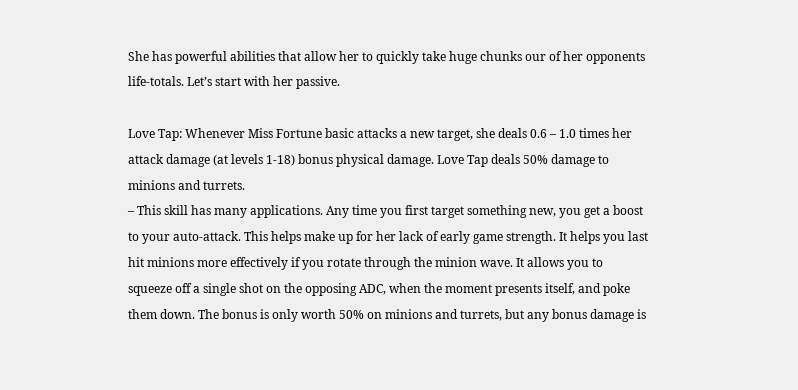She has powerful abilities that allow her to quickly take huge chunks our of her opponents life-totals. Let’s start with her passive.

Love Tap: Whenever Miss Fortune basic attacks a new target, she deals 0.6 – 1.0 times her attack damage (at levels 1-18) bonus physical damage. Love Tap deals 50% damage to minions and turrets.
– This skill has many applications. Any time you first target something new, you get a boost to your auto-attack. This helps make up for her lack of early game strength. It helps you last hit minions more effectively if you rotate through the minion wave. It allows you to squeeze off a single shot on the opposing ADC, when the moment presents itself, and poke them down. The bonus is only worth 50% on minions and turrets, but any bonus damage is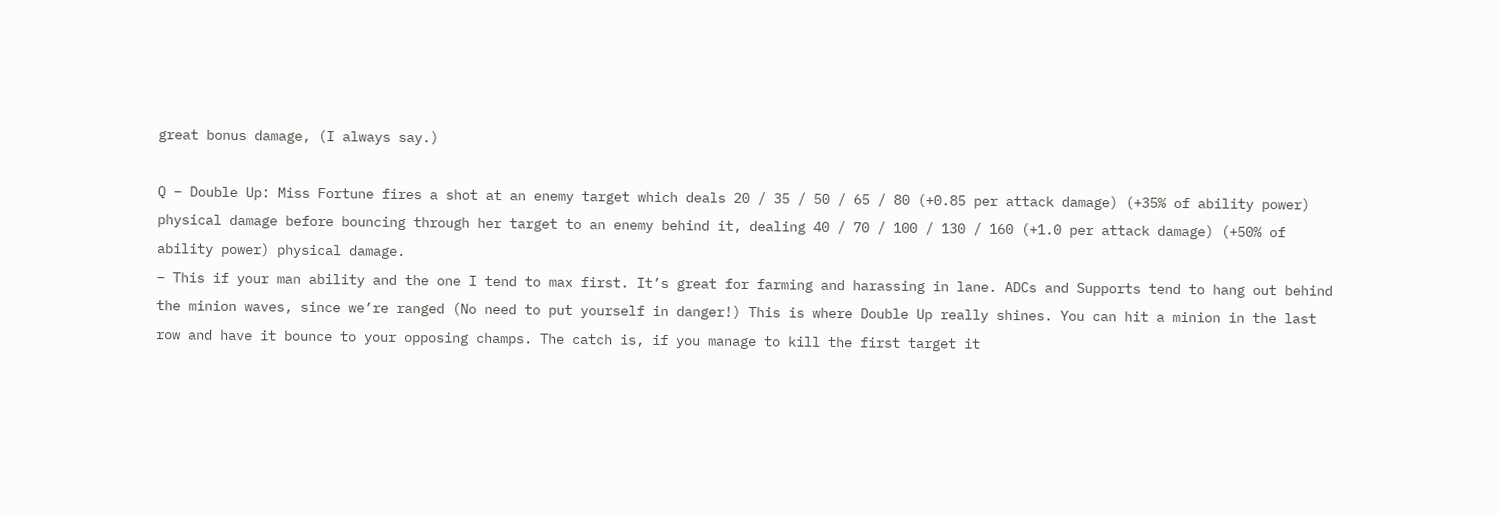great bonus damage, (I always say.)

Q – Double Up: Miss Fortune fires a shot at an enemy target which deals 20 / 35 / 50 / 65 / 80 (+0.85 per attack damage) (+35% of ability power) physical damage before bouncing through her target to an enemy behind it, dealing 40 / 70 / 100 / 130 / 160 (+1.0 per attack damage) (+50% of ability power) physical damage.
– This if your man ability and the one I tend to max first. It’s great for farming and harassing in lane. ADCs and Supports tend to hang out behind the minion waves, since we’re ranged (No need to put yourself in danger!) This is where Double Up really shines. You can hit a minion in the last row and have it bounce to your opposing champs. The catch is, if you manage to kill the first target it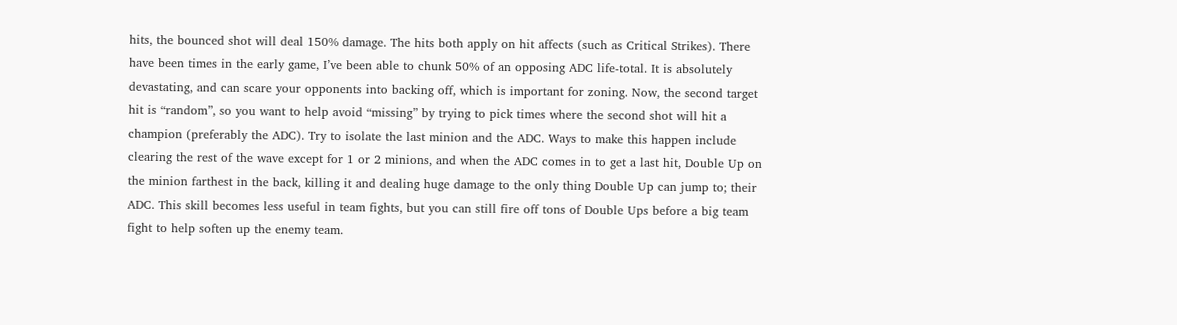hits, the bounced shot will deal 150% damage. The hits both apply on hit affects (such as Critical Strikes). There have been times in the early game, I’ve been able to chunk 50% of an opposing ADC life-total. It is absolutely devastating, and can scare your opponents into backing off, which is important for zoning. Now, the second target hit is “random”, so you want to help avoid “missing” by trying to pick times where the second shot will hit a champion (preferably the ADC). Try to isolate the last minion and the ADC. Ways to make this happen include clearing the rest of the wave except for 1 or 2 minions, and when the ADC comes in to get a last hit, Double Up on the minion farthest in the back, killing it and dealing huge damage to the only thing Double Up can jump to; their ADC. This skill becomes less useful in team fights, but you can still fire off tons of Double Ups before a big team fight to help soften up the enemy team.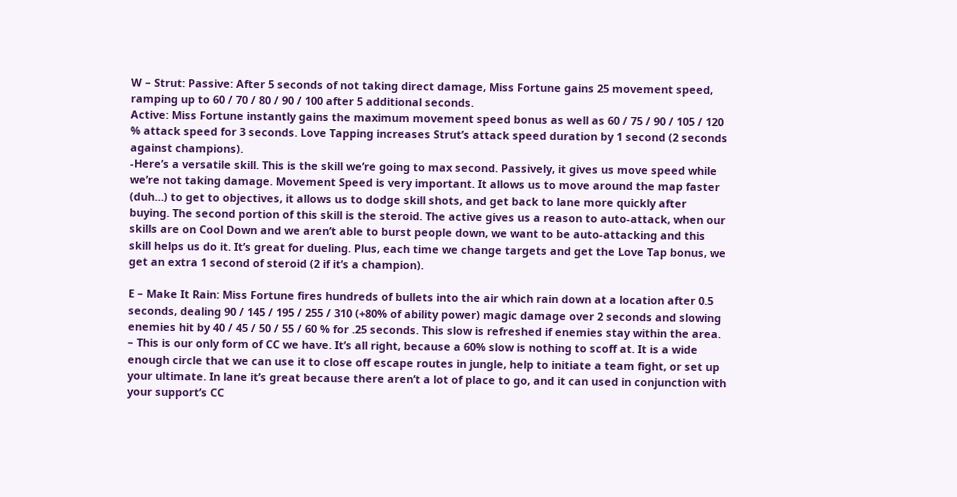W – Strut: Passive: After 5 seconds of not taking direct damage, Miss Fortune gains 25 movement speed, ramping up to 60 / 70 / 80 / 90 / 100 after 5 additional seconds.
Active: Miss Fortune instantly gains the maximum movement speed bonus as well as 60 / 75 / 90 / 105 / 120 % attack speed for 3 seconds. Love Tapping increases Strut’s attack speed duration by 1 second (2 seconds against champions).
-Here’s a versatile skill. This is the skill we’re going to max second. Passively, it gives us move speed while we’re not taking damage. Movement Speed is very important. It allows us to move around the map faster (duh…) to get to objectives, it allows us to dodge skill shots, and get back to lane more quickly after buying. The second portion of this skill is the steroid. The active gives us a reason to auto-attack, when our skills are on Cool Down and we aren’t able to burst people down, we want to be auto-attacking and this skill helps us do it. It’s great for dueling. Plus, each time we change targets and get the Love Tap bonus, we get an extra 1 second of steroid (2 if it’s a champion).

E – Make It Rain: Miss Fortune fires hundreds of bullets into the air which rain down at a location after 0.5 seconds, dealing 90 / 145 / 195 / 255 / 310 (+80% of ability power) magic damage over 2 seconds and slowing enemies hit by 40 / 45 / 50 / 55 / 60 % for .25 seconds. This slow is refreshed if enemies stay within the area.
– This is our only form of CC we have. It’s all right, because a 60% slow is nothing to scoff at. It is a wide enough circle that we can use it to close off escape routes in jungle, help to initiate a team fight, or set up your ultimate. In lane it’s great because there aren’t a lot of place to go, and it can used in conjunction with your support’s CC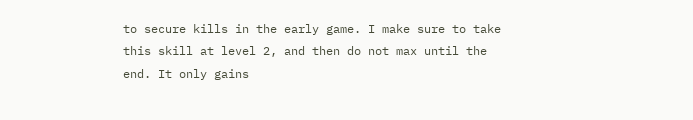to secure kills in the early game. I make sure to take this skill at level 2, and then do not max until the end. It only gains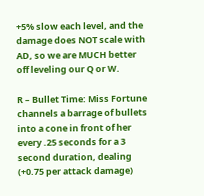+5% slow each level, and the damage does NOT scale with AD, so we are MUCH better off leveling our Q or W.

R – Bullet Time: Miss Fortune channels a barrage of bullets into a cone in front of her every .25 seconds for a 3 second duration, dealing (+0.75 per attack damage)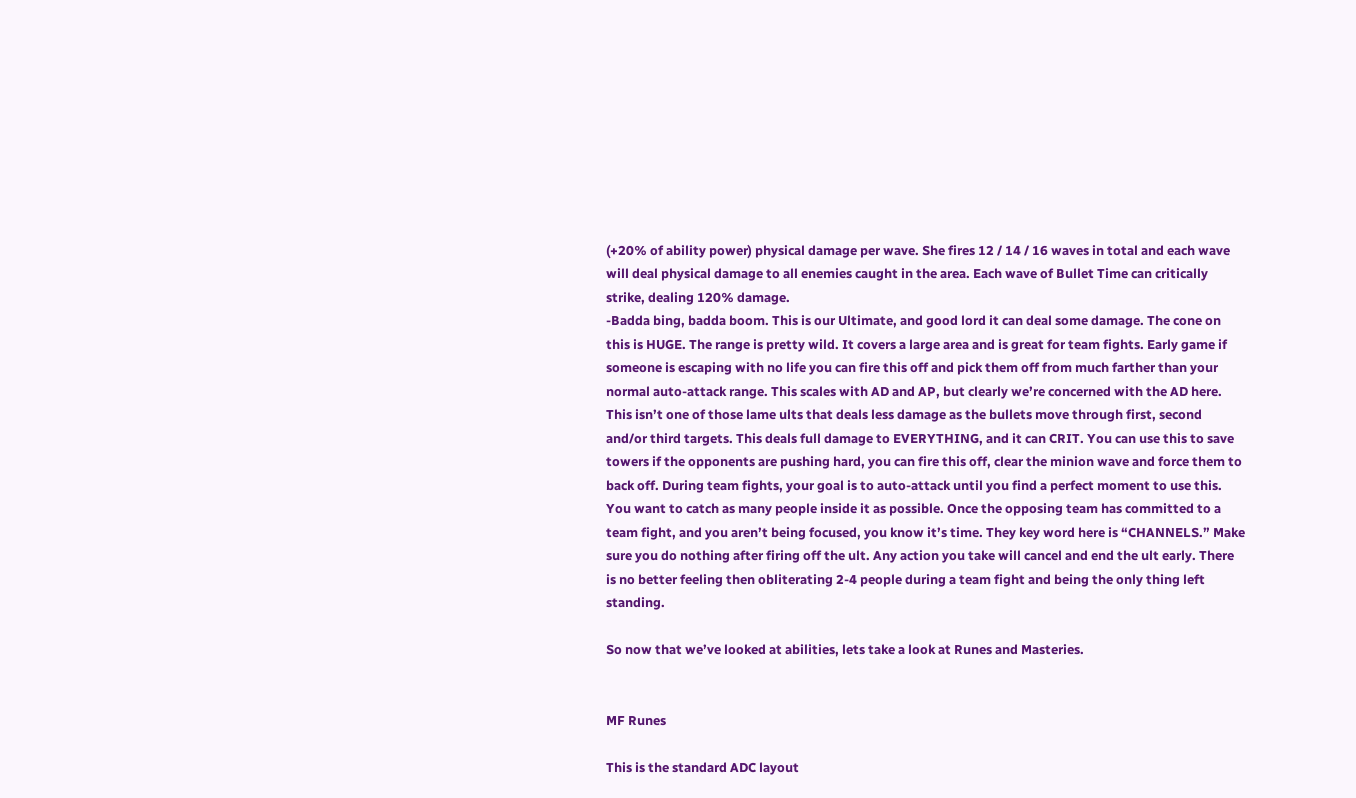(+20% of ability power) physical damage per wave. She fires 12 / 14 / 16 waves in total and each wave will deal physical damage to all enemies caught in the area. Each wave of Bullet Time can critically strike, dealing 120% damage.
-Badda bing, badda boom. This is our Ultimate, and good lord it can deal some damage. The cone on this is HUGE. The range is pretty wild. It covers a large area and is great for team fights. Early game if someone is escaping with no life you can fire this off and pick them off from much farther than your normal auto-attack range. This scales with AD and AP, but clearly we’re concerned with the AD here. This isn’t one of those lame ults that deals less damage as the bullets move through first, second and/or third targets. This deals full damage to EVERYTHING, and it can CRIT. You can use this to save towers if the opponents are pushing hard, you can fire this off, clear the minion wave and force them to back off. During team fights, your goal is to auto-attack until you find a perfect moment to use this. You want to catch as many people inside it as possible. Once the opposing team has committed to a team fight, and you aren’t being focused, you know it’s time. They key word here is “CHANNELS.” Make sure you do nothing after firing off the ult. Any action you take will cancel and end the ult early. There is no better feeling then obliterating 2-4 people during a team fight and being the only thing left standing.

So now that we’ve looked at abilities, lets take a look at Runes and Masteries.


MF Runes

This is the standard ADC layout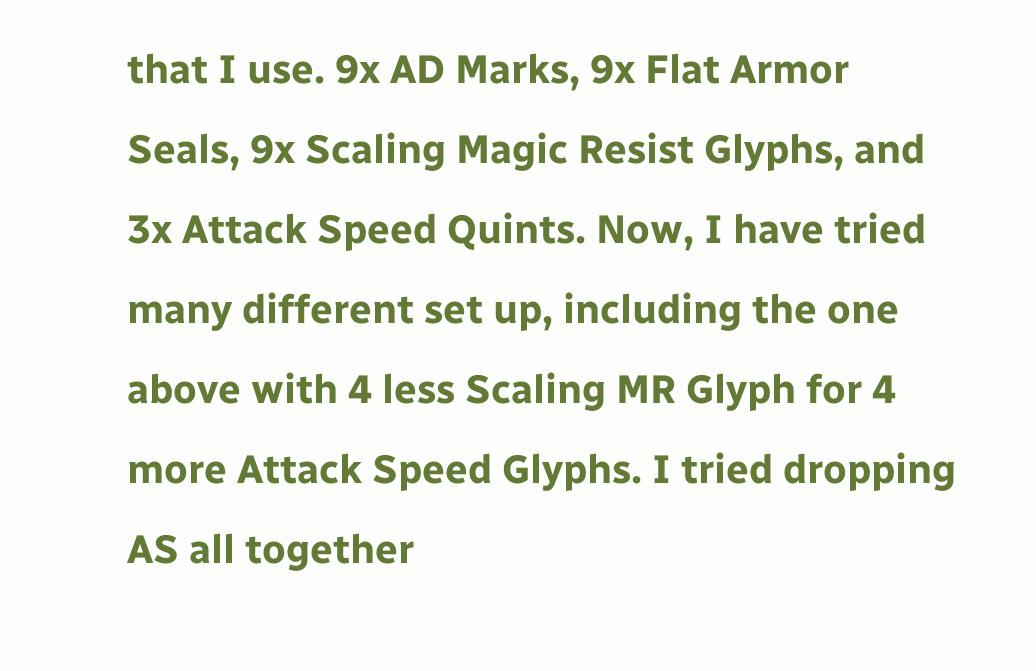that I use. 9x AD Marks, 9x Flat Armor Seals, 9x Scaling Magic Resist Glyphs, and 3x Attack Speed Quints. Now, I have tried many different set up, including the one above with 4 less Scaling MR Glyph for 4 more Attack Speed Glyphs. I tried dropping AS all together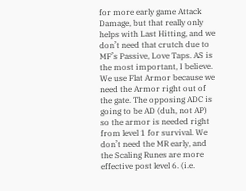for more early game Attack Damage, but that really only helps with Last Hitting, and we don’t need that crutch due to MF’s Passive, Love Taps. AS is the most important, I believe. We use Flat Armor because we need the Armor right out of the gate. The opposing ADC is going to be AD (duh, not AP) so the armor is needed right from level 1 for survival. We don’t need the MR early, and the Scaling Runes are more effective post level 6. (i.e.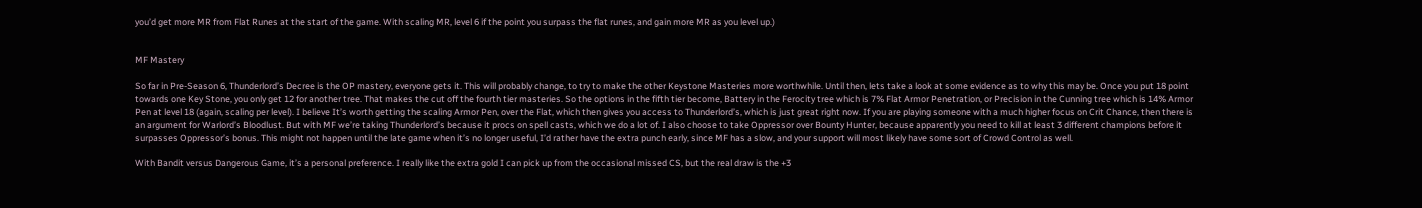you’d get more MR from Flat Runes at the start of the game. With scaling MR, level 6 if the point you surpass the flat runes, and gain more MR as you level up.)


MF Mastery

So far in Pre-Season 6, Thunderlord’s Decree is the OP mastery, everyone gets it. This will probably change, to try to make the other Keystone Masteries more worthwhile. Until then, lets take a look at some evidence as to why this may be. Once you put 18 point towards one Key Stone, you only get 12 for another tree. That makes the cut off the fourth tier masteries. So the options in the fifth tier become, Battery in the Ferocity tree which is 7% Flat Armor Penetration, or Precision in the Cunning tree which is 14% Armor Pen at level 18 (again, scaling per level). I believe It’s worth getting the scaling Armor Pen, over the Flat, which then gives you access to Thunderlord’s, which is just great right now. If you are playing someone with a much higher focus on Crit Chance, then there is an argument for Warlord’s Bloodlust. But with MF we’re taking Thunderlord’s because it procs on spell casts, which we do a lot of. I also choose to take Oppressor over Bounty Hunter, because apparently you need to kill at least 3 different champions before it surpasses Oppressor’s bonus. This might not happen until the late game when it’s no longer useful, I’d rather have the extra punch early, since MF has a slow, and your support will most likely have some sort of Crowd Control as well.

With Bandit versus Dangerous Game, it’s a personal preference. I really like the extra gold I can pick up from the occasional missed CS, but the real draw is the +3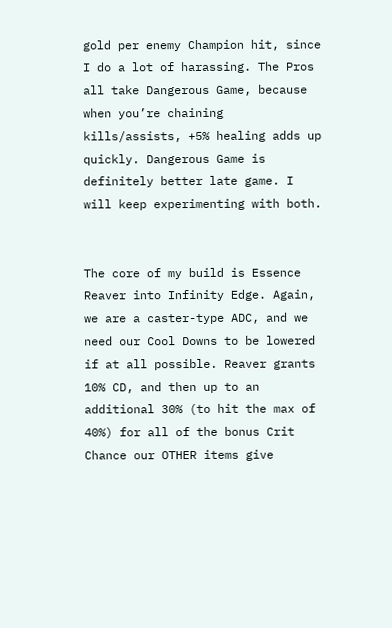gold per enemy Champion hit, since I do a lot of harassing. The Pros all take Dangerous Game, because when you’re chaining kills/assists, +5% healing adds up quickly. Dangerous Game is definitely better late game. I will keep experimenting with both.


The core of my build is Essence Reaver into Infinity Edge. Again, we are a caster-type ADC, and we need our Cool Downs to be lowered if at all possible. Reaver grants 10% CD, and then up to an additional 30% (to hit the max of 40%) for all of the bonus Crit Chance our OTHER items give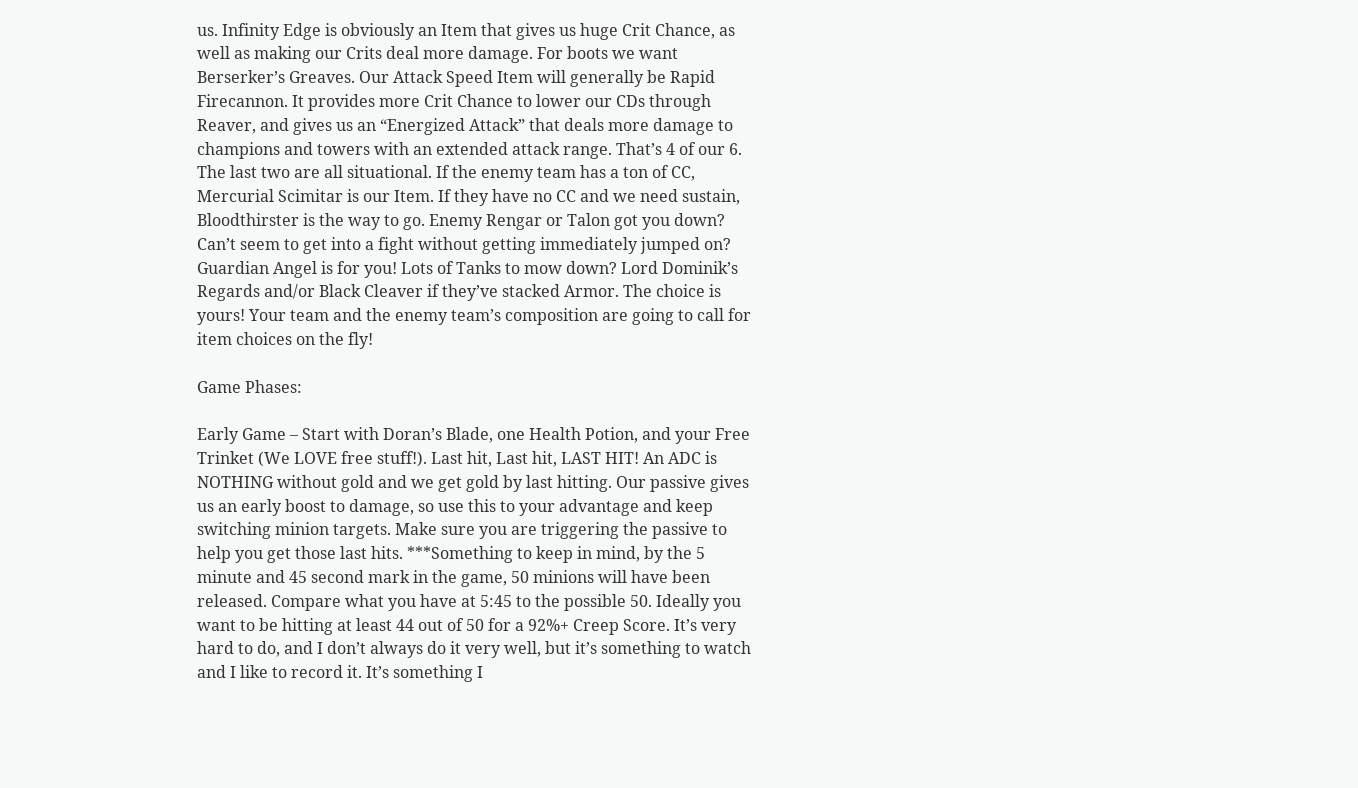us. Infinity Edge is obviously an Item that gives us huge Crit Chance, as well as making our Crits deal more damage. For boots we want Berserker’s Greaves. Our Attack Speed Item will generally be Rapid Firecannon. It provides more Crit Chance to lower our CDs through Reaver, and gives us an “Energized Attack” that deals more damage to champions and towers with an extended attack range. That’s 4 of our 6. The last two are all situational. If the enemy team has a ton of CC, Mercurial Scimitar is our Item. If they have no CC and we need sustain, Bloodthirster is the way to go. Enemy Rengar or Talon got you down? Can’t seem to get into a fight without getting immediately jumped on? Guardian Angel is for you! Lots of Tanks to mow down? Lord Dominik’s Regards and/or Black Cleaver if they’ve stacked Armor. The choice is yours! Your team and the enemy team’s composition are going to call for item choices on the fly!

Game Phases:

Early Game – Start with Doran’s Blade, one Health Potion, and your Free Trinket (We LOVE free stuff!). Last hit, Last hit, LAST HIT! An ADC is NOTHING without gold and we get gold by last hitting. Our passive gives us an early boost to damage, so use this to your advantage and keep switching minion targets. Make sure you are triggering the passive to help you get those last hits. ***Something to keep in mind, by the 5 minute and 45 second mark in the game, 50 minions will have been released. Compare what you have at 5:45 to the possible 50. Ideally you want to be hitting at least 44 out of 50 for a 92%+ Creep Score. It’s very hard to do, and I don’t always do it very well, but it’s something to watch and I like to record it. It’s something I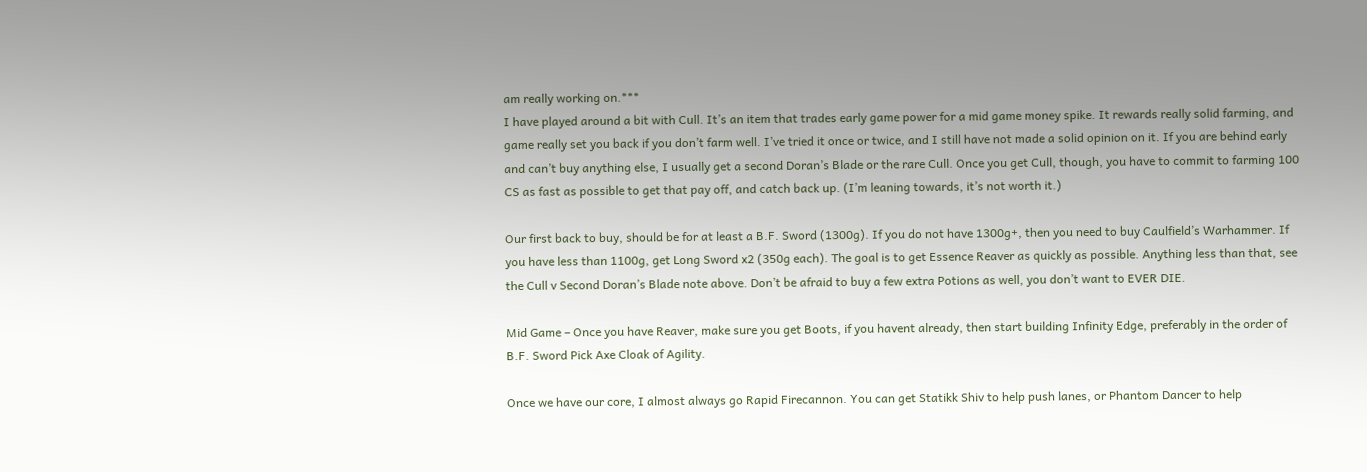am really working on.***
I have played around a bit with Cull. It’s an item that trades early game power for a mid game money spike. It rewards really solid farming, and game really set you back if you don’t farm well. I’ve tried it once or twice, and I still have not made a solid opinion on it. If you are behind early and can’t buy anything else, I usually get a second Doran’s Blade or the rare Cull. Once you get Cull, though, you have to commit to farming 100 CS as fast as possible to get that pay off, and catch back up. (I’m leaning towards, it’s not worth it.)

Our first back to buy, should be for at least a B.F. Sword (1300g). If you do not have 1300g+, then you need to buy Caulfield’s Warhammer. If you have less than 1100g, get Long Sword x2 (350g each). The goal is to get Essence Reaver as quickly as possible. Anything less than that, see the Cull v Second Doran’s Blade note above. Don’t be afraid to buy a few extra Potions as well, you don’t want to EVER DIE.

Mid Game – Once you have Reaver, make sure you get Boots, if you havent already, then start building Infinity Edge, preferably in the order of B.F. Sword Pick Axe Cloak of Agility.

Once we have our core, I almost always go Rapid Firecannon. You can get Statikk Shiv to help push lanes, or Phantom Dancer to help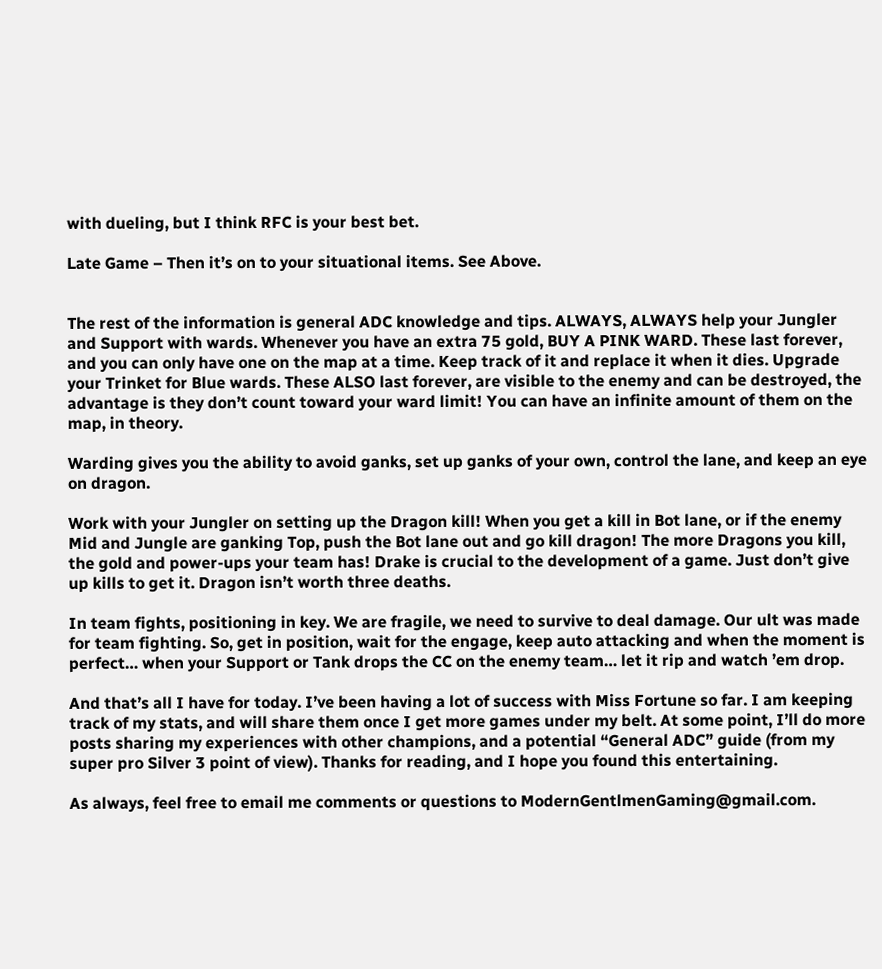with dueling, but I think RFC is your best bet.

Late Game – Then it’s on to your situational items. See Above.


The rest of the information is general ADC knowledge and tips. ALWAYS, ALWAYS help your Jungler and Support with wards. Whenever you have an extra 75 gold, BUY A PINK WARD. These last forever, and you can only have one on the map at a time. Keep track of it and replace it when it dies. Upgrade your Trinket for Blue wards. These ALSO last forever, are visible to the enemy and can be destroyed, the advantage is they don’t count toward your ward limit! You can have an infinite amount of them on the map, in theory.

Warding gives you the ability to avoid ganks, set up ganks of your own, control the lane, and keep an eye on dragon.

Work with your Jungler on setting up the Dragon kill! When you get a kill in Bot lane, or if the enemy Mid and Jungle are ganking Top, push the Bot lane out and go kill dragon! The more Dragons you kill, the gold and power-ups your team has! Drake is crucial to the development of a game. Just don’t give up kills to get it. Dragon isn’t worth three deaths.

In team fights, positioning in key. We are fragile, we need to survive to deal damage. Our ult was made for team fighting. So, get in position, wait for the engage, keep auto attacking and when the moment is perfect… when your Support or Tank drops the CC on the enemy team… let it rip and watch ’em drop.

And that’s all I have for today. I’ve been having a lot of success with Miss Fortune so far. I am keeping track of my stats, and will share them once I get more games under my belt. At some point, I’ll do more posts sharing my experiences with other champions, and a potential “General ADC” guide (from my super pro Silver 3 point of view). Thanks for reading, and I hope you found this entertaining.

As always, feel free to email me comments or questions to ModernGentlmenGaming@gmail.com.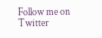Follow me on Twitter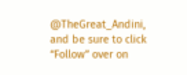@TheGreat_Andini, and be sure to click “Follow” over on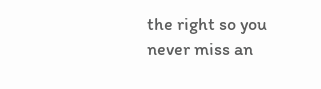the right so you never miss an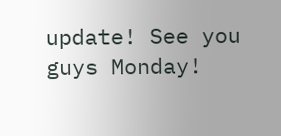update! See you guys Monday!